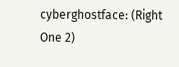cyberghostface: (Right One 2)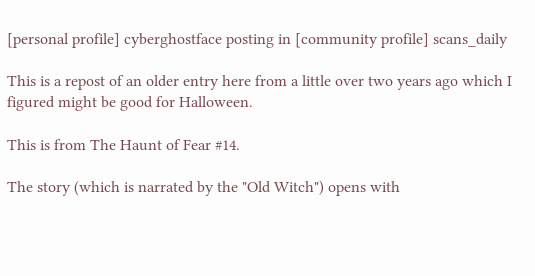[personal profile] cyberghostface posting in [community profile] scans_daily

This is a repost of an older entry here from a little over two years ago which I figured might be good for Halloween.

This is from The Haunt of Fear #14.

The story (which is narrated by the "Old Witch") opens with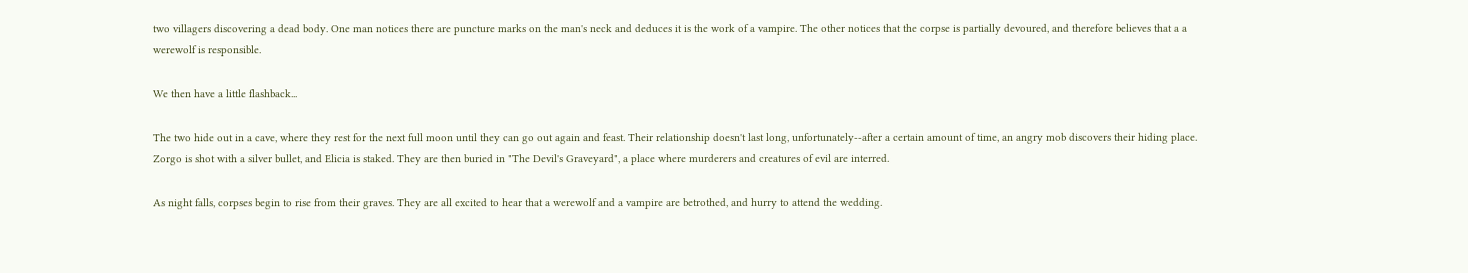two villagers discovering a dead body. One man notices there are puncture marks on the man's neck and deduces it is the work of a vampire. The other notices that the corpse is partially devoured, and therefore believes that a a werewolf is responsible.

We then have a little flashback...

The two hide out in a cave, where they rest for the next full moon until they can go out again and feast. Their relationship doesn't last long, unfortunately--after a certain amount of time, an angry mob discovers their hiding place. Zorgo is shot with a silver bullet, and Elicia is staked. They are then buried in "The Devil's Graveyard", a place where murderers and creatures of evil are interred.

As night falls, corpses begin to rise from their graves. They are all excited to hear that a werewolf and a vampire are betrothed, and hurry to attend the wedding.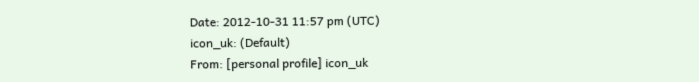Date: 2012-10-31 11:57 pm (UTC)
icon_uk: (Default)
From: [personal profile] icon_uk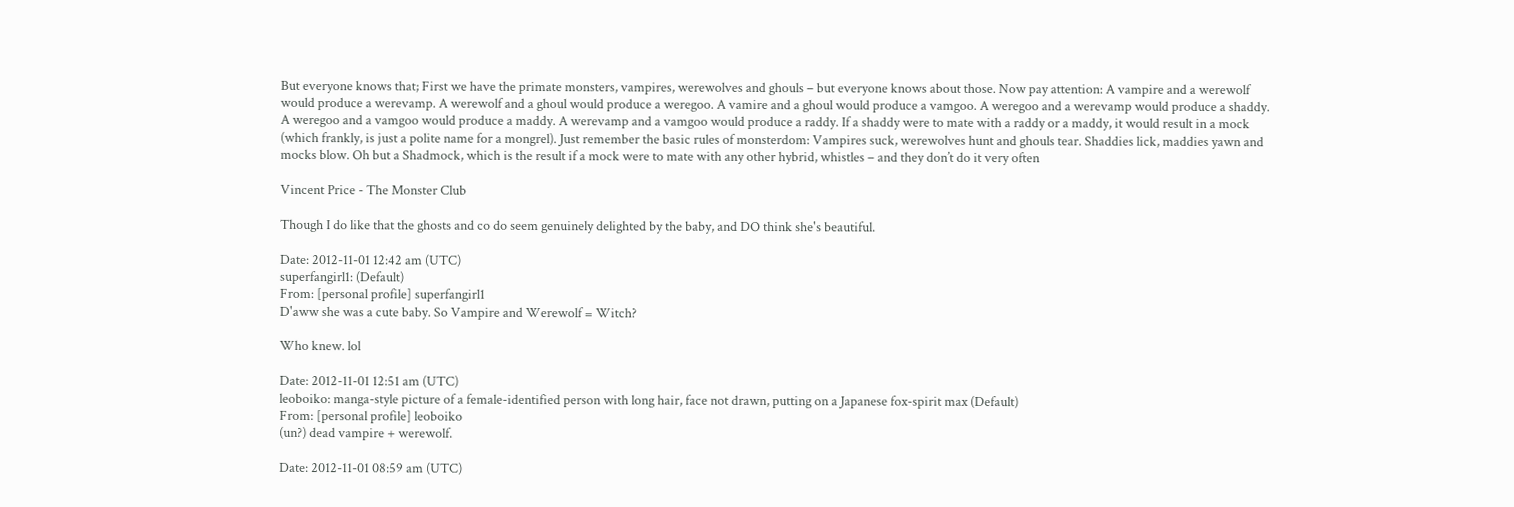But everyone knows that; First we have the primate monsters, vampires, werewolves and ghouls – but everyone knows about those. Now pay attention: A vampire and a werewolf would produce a werevamp. A werewolf and a ghoul would produce a weregoo. A vamire and a ghoul would produce a vamgoo. A weregoo and a werevamp would produce a shaddy. A weregoo and a vamgoo would produce a maddy. A werevamp and a vamgoo would produce a raddy. If a shaddy were to mate with a raddy or a maddy, it would result in a mock (which frankly, is just a polite name for a mongrel). Just remember the basic rules of monsterdom: Vampires suck, werewolves hunt and ghouls tear. Shaddies lick, maddies yawn and mocks blow. Oh but a Shadmock, which is the result if a mock were to mate with any other hybrid, whistles – and they don’t do it very often

Vincent Price - The Monster Club

Though I do like that the ghosts and co do seem genuinely delighted by the baby, and DO think she's beautiful.

Date: 2012-11-01 12:42 am (UTC)
superfangirl1: (Default)
From: [personal profile] superfangirl1
D'aww she was a cute baby. So Vampire and Werewolf = Witch?

Who knew. lol

Date: 2012-11-01 12:51 am (UTC)
leoboiko: manga-style picture of a female-identified person with long hair, face not drawn, putting on a Japanese fox-spirit max (Default)
From: [personal profile] leoboiko
(un?) dead vampire + werewolf.

Date: 2012-11-01 08:59 am (UTC)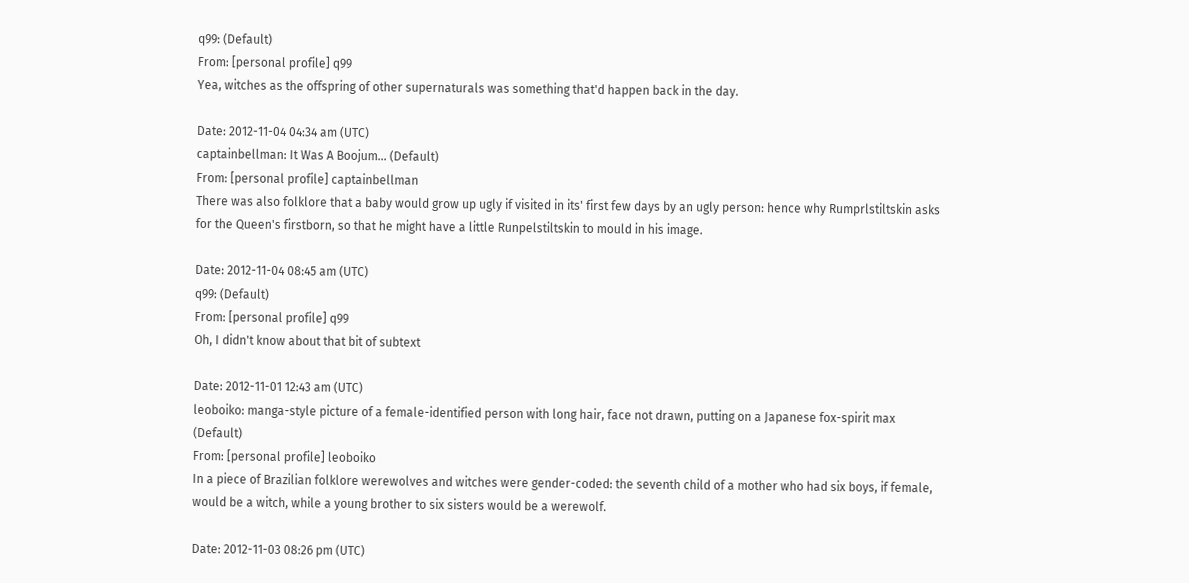q99: (Default)
From: [personal profile] q99
Yea, witches as the offspring of other supernaturals was something that'd happen back in the day.

Date: 2012-11-04 04:34 am (UTC)
captainbellman: It Was A Boojum... (Default)
From: [personal profile] captainbellman
There was also folklore that a baby would grow up ugly if visited in its' first few days by an ugly person: hence why Rumprlstiltskin asks for the Queen's firstborn, so that he might have a little Runpelstiltskin to mould in his image.

Date: 2012-11-04 08:45 am (UTC)
q99: (Default)
From: [personal profile] q99
Oh, I didn't know about that bit of subtext

Date: 2012-11-01 12:43 am (UTC)
leoboiko: manga-style picture of a female-identified person with long hair, face not drawn, putting on a Japanese fox-spirit max (Default)
From: [personal profile] leoboiko
In a piece of Brazilian folklore werewolves and witches were gender-coded: the seventh child of a mother who had six boys, if female, would be a witch, while a young brother to six sisters would be a werewolf.

Date: 2012-11-03 08:26 pm (UTC)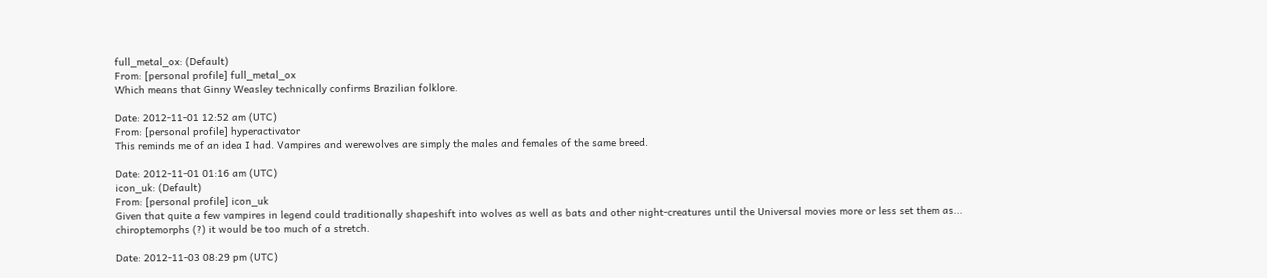full_metal_ox: (Default)
From: [personal profile] full_metal_ox
Which means that Ginny Weasley technically confirms Brazilian folklore.

Date: 2012-11-01 12:52 am (UTC)
From: [personal profile] hyperactivator
This reminds me of an idea I had. Vampires and werewolves are simply the males and females of the same breed.

Date: 2012-11-01 01:16 am (UTC)
icon_uk: (Default)
From: [personal profile] icon_uk
Given that quite a few vampires in legend could traditionally shapeshift into wolves as well as bats and other night-creatures until the Universal movies more or less set them as... chiroptemorphs (?) it would be too much of a stretch.

Date: 2012-11-03 08:29 pm (UTC)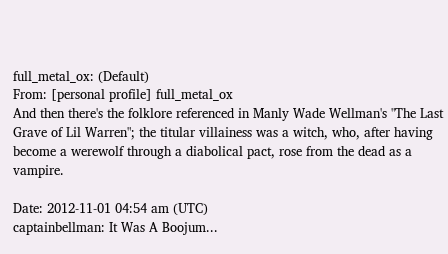full_metal_ox: (Default)
From: [personal profile] full_metal_ox
And then there's the folklore referenced in Manly Wade Wellman's "The Last Grave of Lil Warren"; the titular villainess was a witch, who, after having become a werewolf through a diabolical pact, rose from the dead as a vampire.

Date: 2012-11-01 04:54 am (UTC)
captainbellman: It Was A Boojum...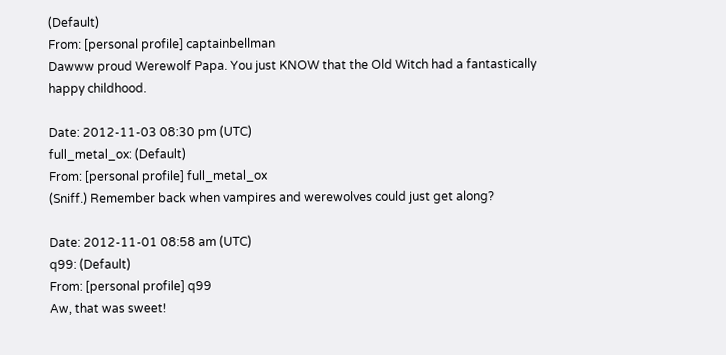(Default)
From: [personal profile] captainbellman
Dawww proud Werewolf Papa. You just KNOW that the Old Witch had a fantastically happy childhood.

Date: 2012-11-03 08:30 pm (UTC)
full_metal_ox: (Default)
From: [personal profile] full_metal_ox
(Sniff.) Remember back when vampires and werewolves could just get along?

Date: 2012-11-01 08:58 am (UTC)
q99: (Default)
From: [personal profile] q99
Aw, that was sweet!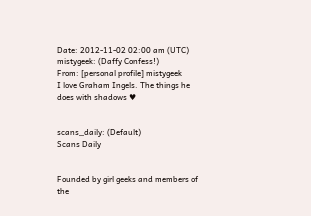Date: 2012-11-02 02:00 am (UTC)
mistygeek: (Daffy Confess!)
From: [personal profile] mistygeek
I love Graham Ingels. The things he does with shadows ♥


scans_daily: (Default)
Scans Daily


Founded by girl geeks and members of the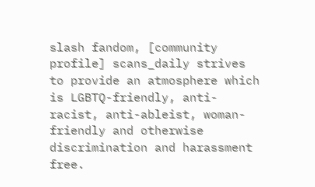slash fandom, [community profile] scans_daily strives to provide an atmosphere which is LGBTQ-friendly, anti-racist, anti-ableist, woman-friendly and otherwise discrimination and harassment free.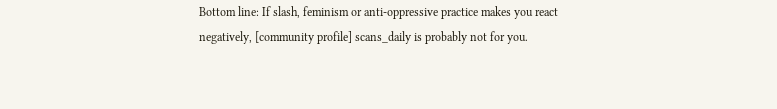Bottom line: If slash, feminism or anti-oppressive practice makes you react negatively, [community profile] scans_daily is probably not for you.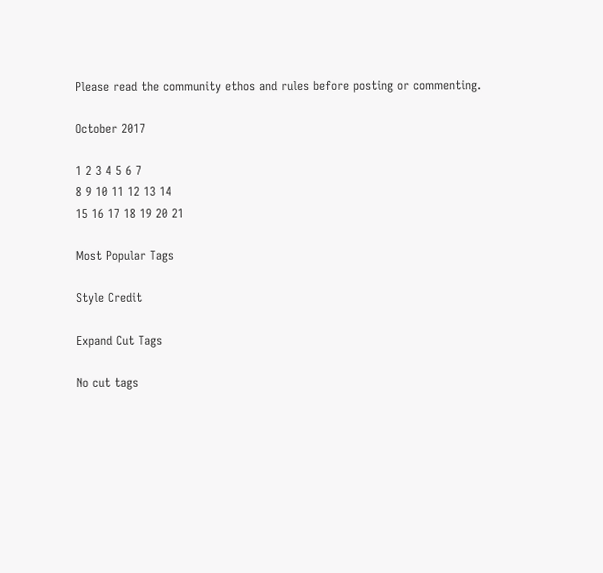Please read the community ethos and rules before posting or commenting.

October 2017

1 2 3 4 5 6 7
8 9 10 11 12 13 14
15 16 17 18 19 20 21

Most Popular Tags

Style Credit

Expand Cut Tags

No cut tags